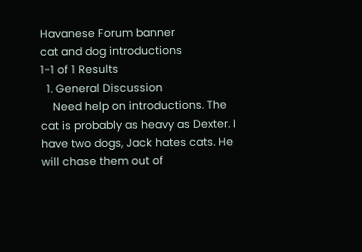Havanese Forum banner
cat and dog introductions
1-1 of 1 Results
  1. General Discussion
    Need help on introductions. The cat is probably as heavy as Dexter. I have two dogs, Jack hates cats. He will chase them out of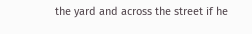the yard and across the street if he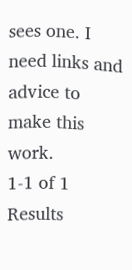sees one. I need links and advice to make this work.
1-1 of 1 Results